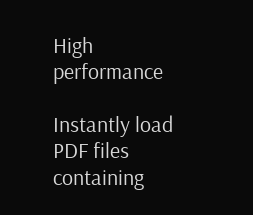High performance

Instantly load PDF files containing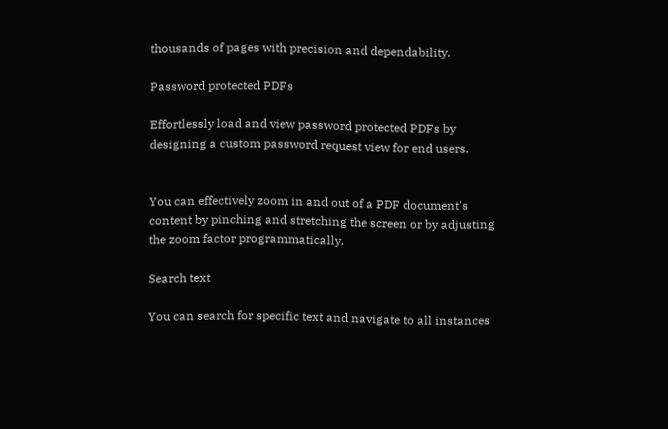thousands of pages with precision and dependability.

Password protected PDFs

Effortlessly load and view password protected PDFs by designing a custom password request view for end users.


You can effectively zoom in and out of a PDF document's content by pinching and stretching the screen or by adjusting the zoom factor programmatically.

Search text

You can search for specific text and navigate to all instances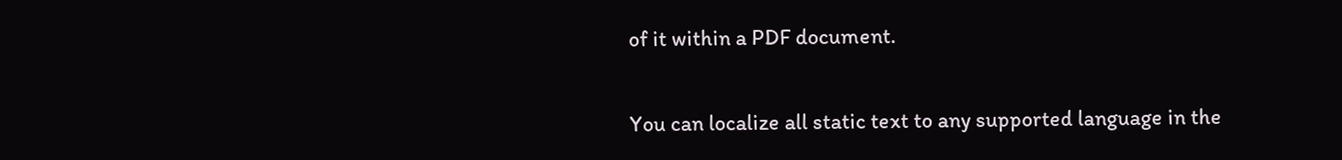of it within a PDF document.


You can localize all static text to any supported language in the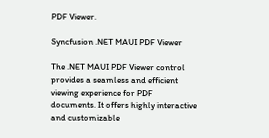PDF Viewer.

Syncfusion .NET MAUI PDF Viewer

The .NET MAUI PDF Viewer control provides a seamless and efficient viewing experience for PDF documents. It offers highly interactive and customizable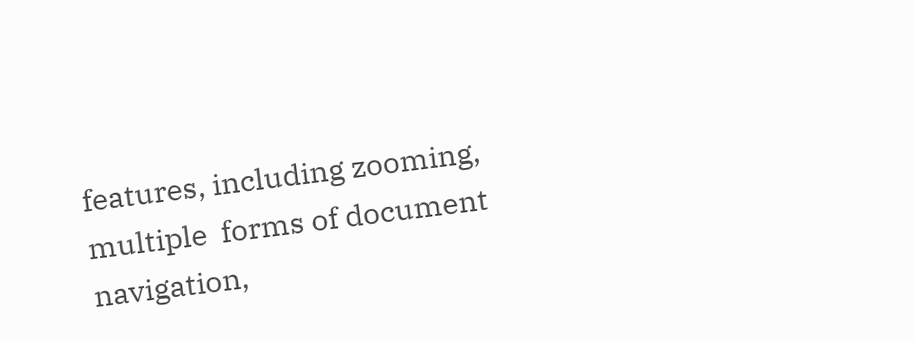features, including zooming, multiple  forms of document navigation,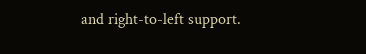and right-to-left support.